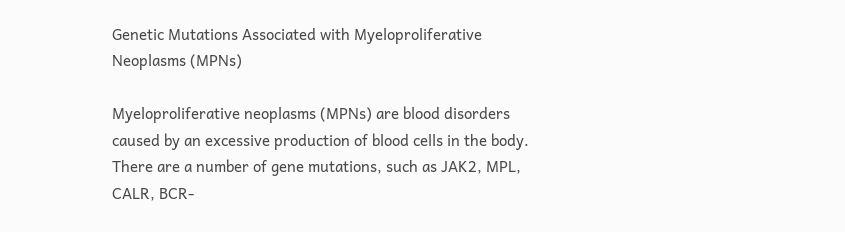Genetic Mutations Associated with Myeloproliferative Neoplasms (MPNs)

Myeloproliferative neoplasms (MPNs) are blood disorders caused by an excessive production of blood cells in the body. There are a number of gene mutations, such as JAK2, MPL, CALR, BCR-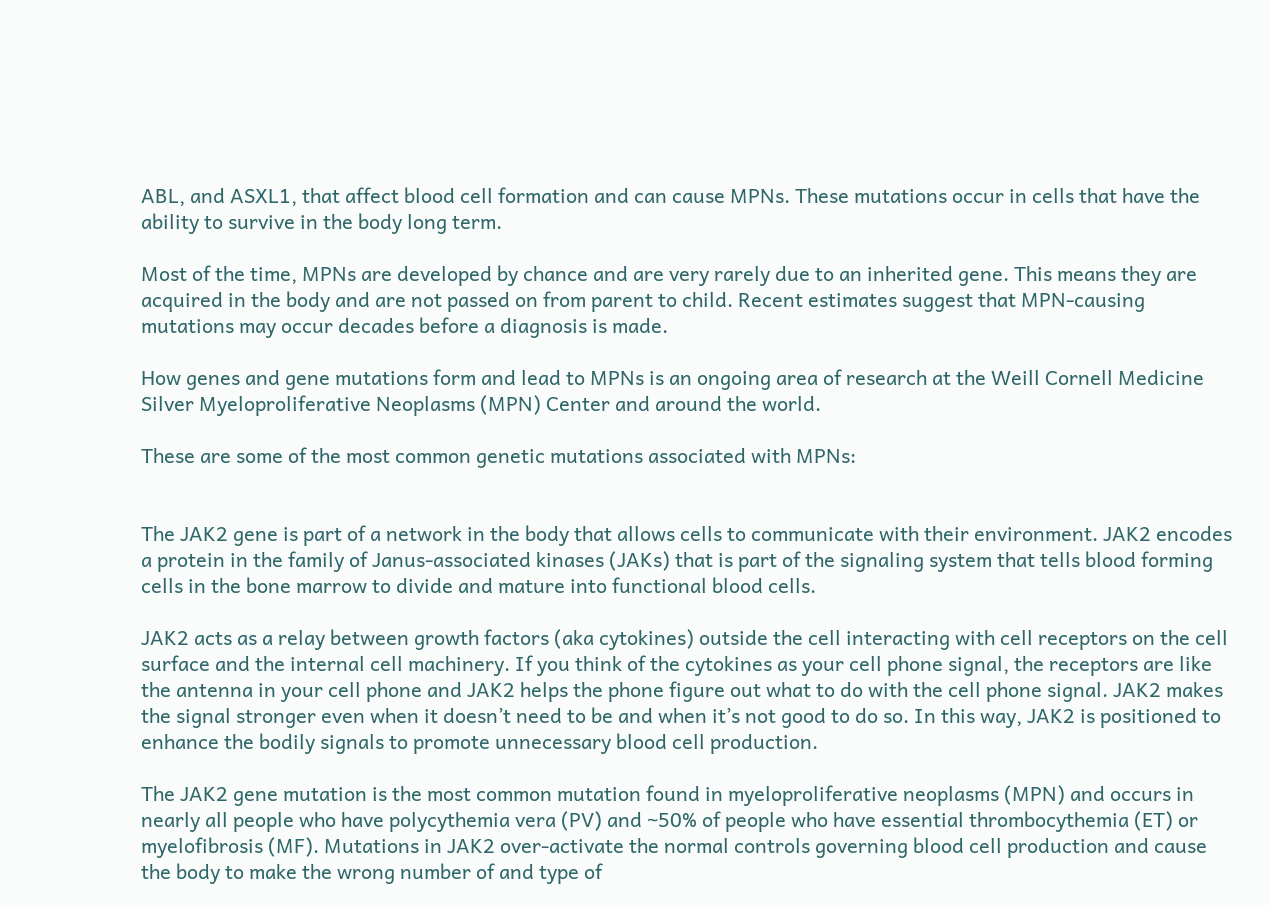ABL, and ASXL1, that affect blood cell formation and can cause MPNs. These mutations occur in cells that have the ability to survive in the body long term.

Most of the time, MPNs are developed by chance and are very rarely due to an inherited gene. This means they are acquired in the body and are not passed on from parent to child. Recent estimates suggest that MPN-causing mutations may occur decades before a diagnosis is made.

How genes and gene mutations form and lead to MPNs is an ongoing area of research at the Weill Cornell Medicine Silver Myeloproliferative Neoplasms (MPN) Center and around the world.

These are some of the most common genetic mutations associated with MPNs:


The JAK2 gene is part of a network in the body that allows cells to communicate with their environment. JAK2 encodes a protein in the family of Janus-associated kinases (JAKs) that is part of the signaling system that tells blood forming cells in the bone marrow to divide and mature into functional blood cells.

JAK2 acts as a relay between growth factors (aka cytokines) outside the cell interacting with cell receptors on the cell surface and the internal cell machinery. If you think of the cytokines as your cell phone signal, the receptors are like the antenna in your cell phone and JAK2 helps the phone figure out what to do with the cell phone signal. JAK2 makes the signal stronger even when it doesn’t need to be and when it’s not good to do so. In this way, JAK2 is positioned to enhance the bodily signals to promote unnecessary blood cell production.

The JAK2 gene mutation is the most common mutation found in myeloproliferative neoplasms (MPN) and occurs in nearly all people who have polycythemia vera (PV) and ~50% of people who have essential thrombocythemia (ET) or myelofibrosis (MF). Mutations in JAK2 over-activate the normal controls governing blood cell production and cause the body to make the wrong number of and type of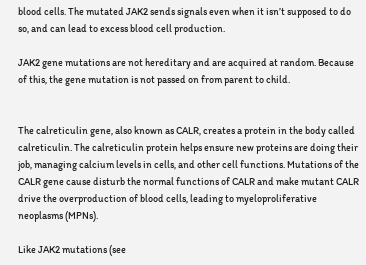blood cells. The mutated JAK2 sends signals even when it isn’t supposed to do so, and can lead to excess blood cell production.

JAK2 gene mutations are not hereditary and are acquired at random. Because of this, the gene mutation is not passed on from parent to child.


The calreticulin gene, also known as CALR, creates a protein in the body called calreticulin. The calreticulin protein helps ensure new proteins are doing their job, managing calcium levels in cells, and other cell functions. Mutations of the CALR gene cause disturb the normal functions of CALR and make mutant CALR drive the overproduction of blood cells, leading to myeloproliferative neoplasms (MPNs).

Like JAK2 mutations (see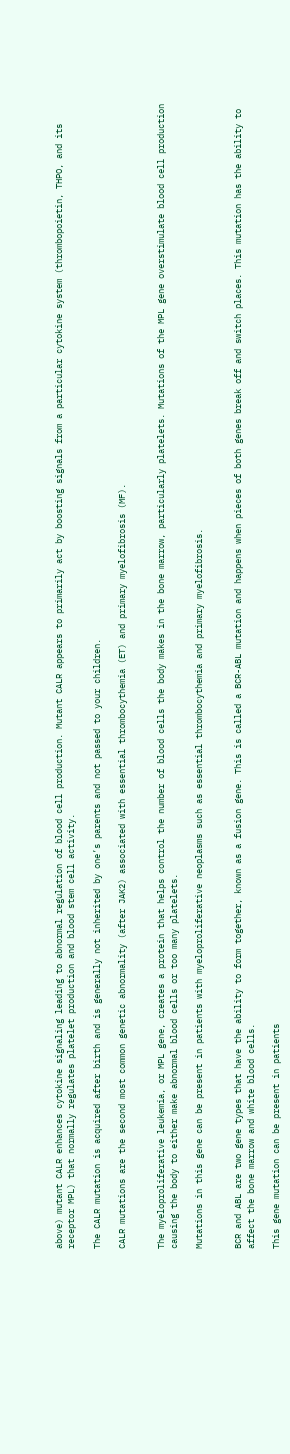above) mutant CALR enhances cytokine signaling leading to abnormal regulation of blood cell production. Mutant CALR appears to primarily act by boosting signals from a particular cytokine system (thrombopoietin, THPO, and its receptor MPL) that normally regulates platelet production and blood stem cell activity.

The CALR mutation is acquired after birth and is generally not inherited by one’s parents and not passed to your children.

CALR mutations are the second most common genetic abnormality (after JAK2) associated with essential thrombocythemia (ET) and primary myelofibrosis (MF).


The myeloproliferative leukemia, or MPL gene, creates a protein that helps control the number of blood cells the body makes in the bone marrow, particularly platelets. Mutations of the MPL gene overstimulate blood cell production causing the body to either make abnormal blood cells or too many platelets.

Mutations in this gene can be present in patients with myeloproliferative neoplasms such as essential thrombocythemia and primary myelofibrosis.


BCR and ABL are two gene types that have the ability to form together, known as a fusion gene. This is called a BCR-ABL mutation and happens when pieces of both genes break off and switch places. This mutation has the ability to affect the bone marrow and white blood cells.

This gene mutation can be present in patients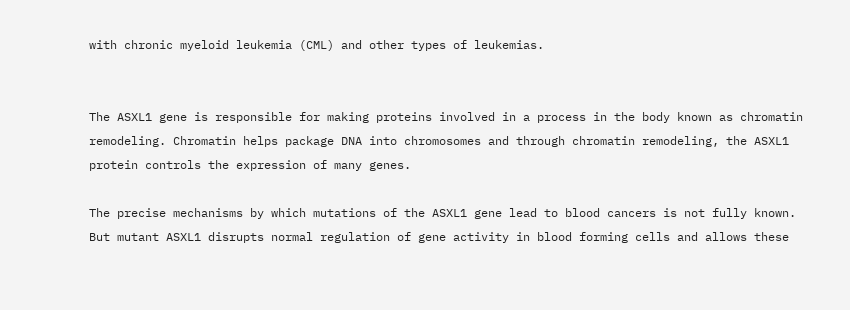with chronic myeloid leukemia (CML) and other types of leukemias.


The ASXL1 gene is responsible for making proteins involved in a process in the body known as chromatin remodeling. Chromatin helps package DNA into chromosomes and through chromatin remodeling, the ASXL1 protein controls the expression of many genes.

The precise mechanisms by which mutations of the ASXL1 gene lead to blood cancers is not fully known. But mutant ASXL1 disrupts normal regulation of gene activity in blood forming cells and allows these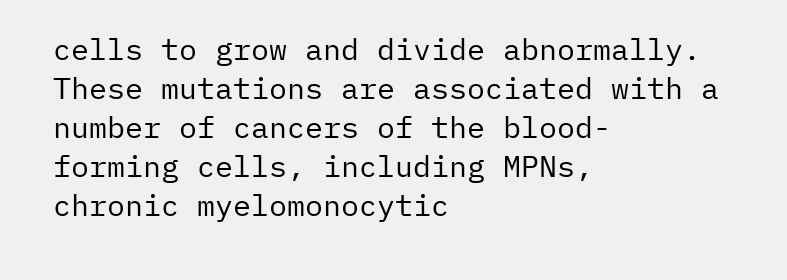cells to grow and divide abnormally. These mutations are associated with a number of cancers of the blood-forming cells, including MPNs, chronic myelomonocytic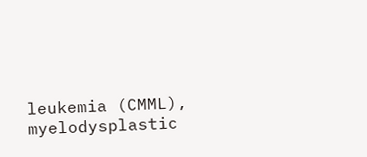leukemia (CMML), myelodysplastic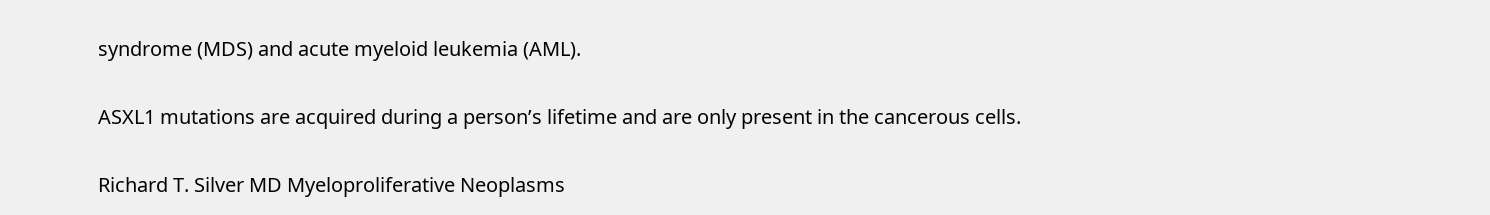syndrome (MDS) and acute myeloid leukemia (AML).

ASXL1 mutations are acquired during a person’s lifetime and are only present in the cancerous cells.

Richard T. Silver MD Myeloproliferative Neoplasms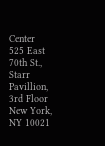Center 525 East 70th St., Starr Pavillion, 3rd Floor New York, NY 10021